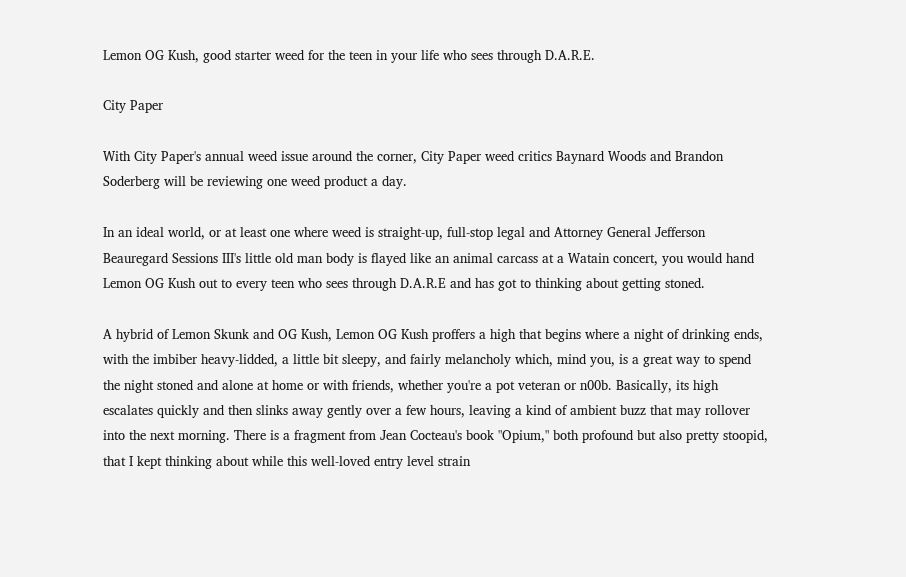Lemon OG Kush, good starter weed for the teen in your life who sees through D.A.R.E.

City Paper

With City Paper's annual weed issue around the corner, City Paper weed critics Baynard Woods and Brandon Soderberg will be reviewing one weed product a day.

In an ideal world, or at least one where weed is straight-up, full-stop legal and Attorney General Jefferson Beauregard Sessions III's little old man body is flayed like an animal carcass at a Watain concert, you would hand Lemon OG Kush out to every teen who sees through D.A.R.E and has got to thinking about getting stoned.

A hybrid of Lemon Skunk and OG Kush, Lemon OG Kush proffers a high that begins where a night of drinking ends, with the imbiber heavy-lidded, a little bit sleepy, and fairly melancholy which, mind you, is a great way to spend the night stoned and alone at home or with friends, whether you're a pot veteran or n00b. Basically, its high escalates quickly and then slinks away gently over a few hours, leaving a kind of ambient buzz that may rollover into the next morning. There is a fragment from Jean Cocteau's book "Opium," both profound but also pretty stoopid, that I kept thinking about while this well-loved entry level strain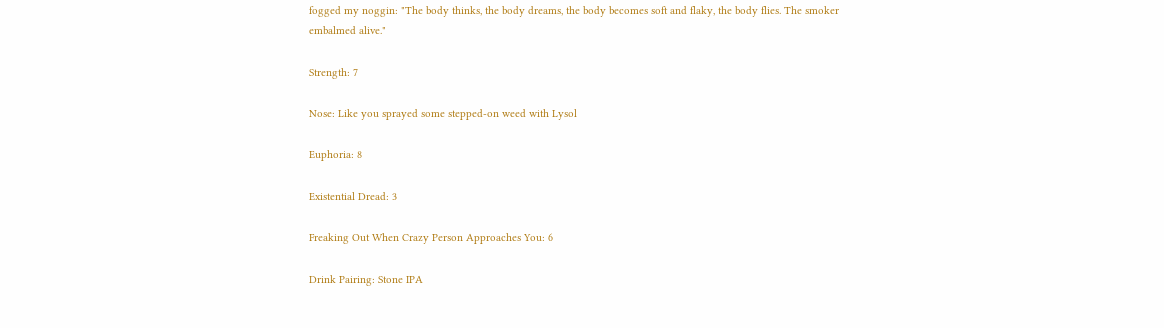fogged my noggin: "The body thinks, the body dreams, the body becomes soft and flaky, the body flies. The smoker embalmed alive."

Strength: 7

Nose: Like you sprayed some stepped-on weed with Lysol

Euphoria: 8

Existential Dread: 3

Freaking Out When Crazy Person Approaches You: 6

Drink Pairing: Stone IPA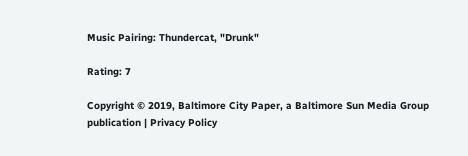Music Pairing: Thundercat, "Drunk"

Rating: 7

Copyright © 2019, Baltimore City Paper, a Baltimore Sun Media Group publication | Privacy Policy